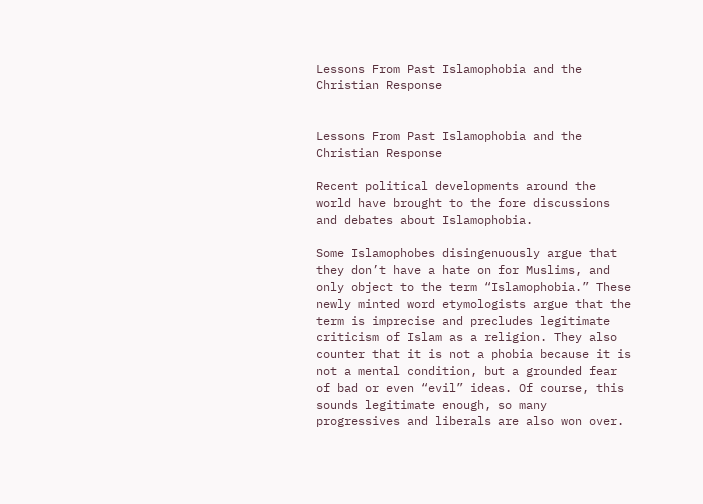Lessons From Past Islamophobia and the Christian Response


Lessons From Past Islamophobia and the Christian Response

Recent political developments around the world have brought to the fore discussions and debates about Islamophobia.

Some Islamophobes disingenuously argue that they don’t have a hate on for Muslims, and only object to the term “Islamophobia.” These newly minted word etymologists argue that the term is imprecise and precludes legitimate criticism of Islam as a religion. They also counter that it is not a phobia because it is not a mental condition, but a grounded fear of bad or even “evil” ideas. Of course, this sounds legitimate enough, so many progressives and liberals are also won over.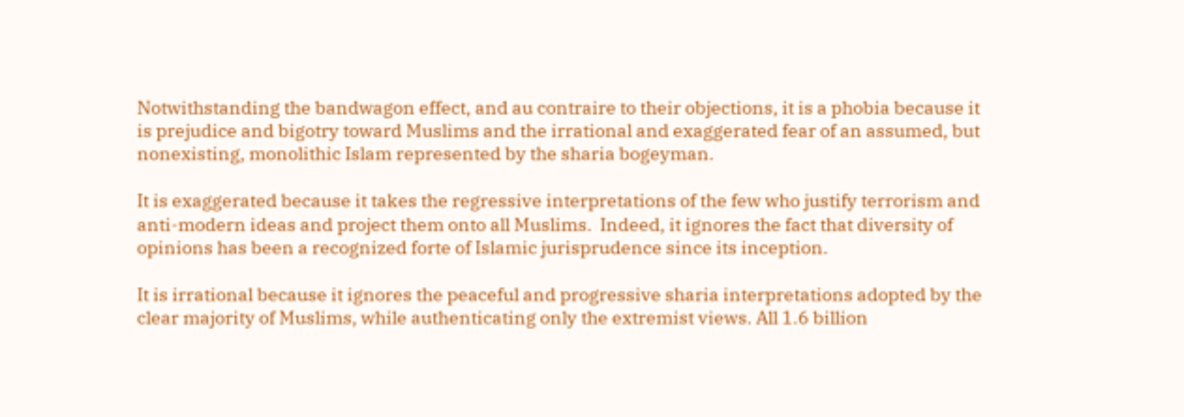Notwithstanding the bandwagon effect, and au contraire to their objections, it is a phobia because it is prejudice and bigotry toward Muslims and the irrational and exaggerated fear of an assumed, but nonexisting, monolithic Islam represented by the sharia bogeyman.

It is exaggerated because it takes the regressive interpretations of the few who justify terrorism and anti-modern ideas and project them onto all Muslims.  Indeed, it ignores the fact that diversity of opinions has been a recognized forte of Islamic jurisprudence since its inception.

It is irrational because it ignores the peaceful and progressive sharia interpretations adopted by the clear majority of Muslims, while authenticating only the extremist views. All 1.6 billion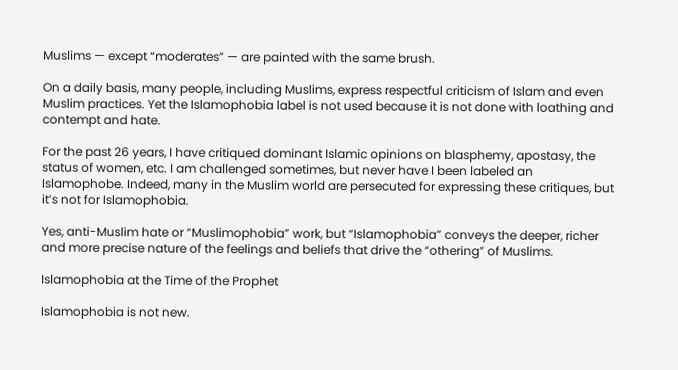Muslims — except “moderates” — are painted with the same brush.

On a daily basis, many people, including Muslims, express respectful criticism of Islam and even Muslim practices. Yet the Islamophobia label is not used because it is not done with loathing and contempt and hate.

For the past 26 years, I have critiqued dominant Islamic opinions on blasphemy, apostasy, the status of women, etc. I am challenged sometimes, but never have I been labeled an Islamophobe. Indeed, many in the Muslim world are persecuted for expressing these critiques, but it’s not for Islamophobia.

Yes, anti-Muslim hate or “Muslimophobia” work, but “Islamophobia” conveys the deeper, richer and more precise nature of the feelings and beliefs that drive the “othering” of Muslims.

Islamophobia at the Time of the Prophet

Islamophobia is not new.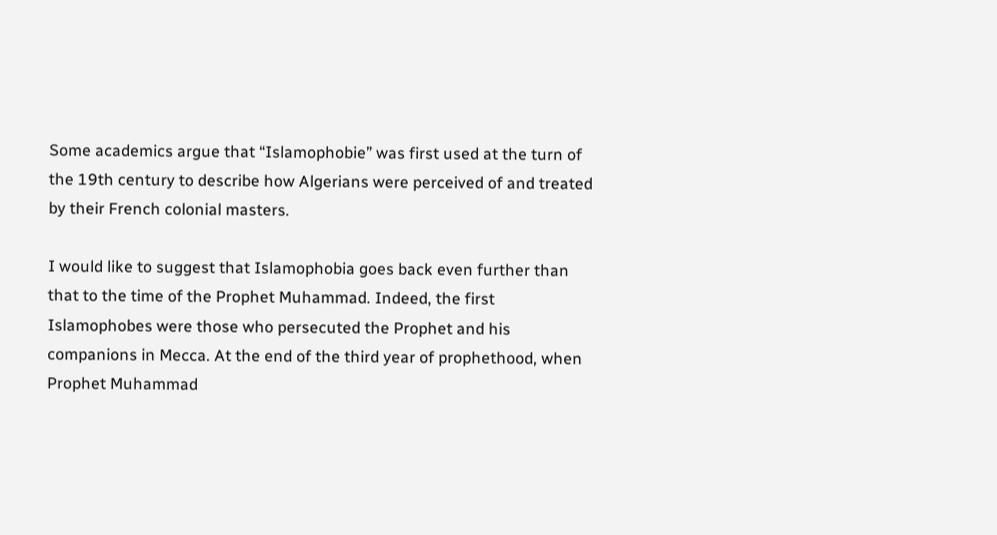Some academics argue that “Islamophobie” was first used at the turn of the 19th century to describe how Algerians were perceived of and treated by their French colonial masters.

I would like to suggest that Islamophobia goes back even further than that to the time of the Prophet Muhammad. Indeed, the first Islamophobes were those who persecuted the Prophet and his companions in Mecca. At the end of the third year of prophethood, when Prophet Muhammad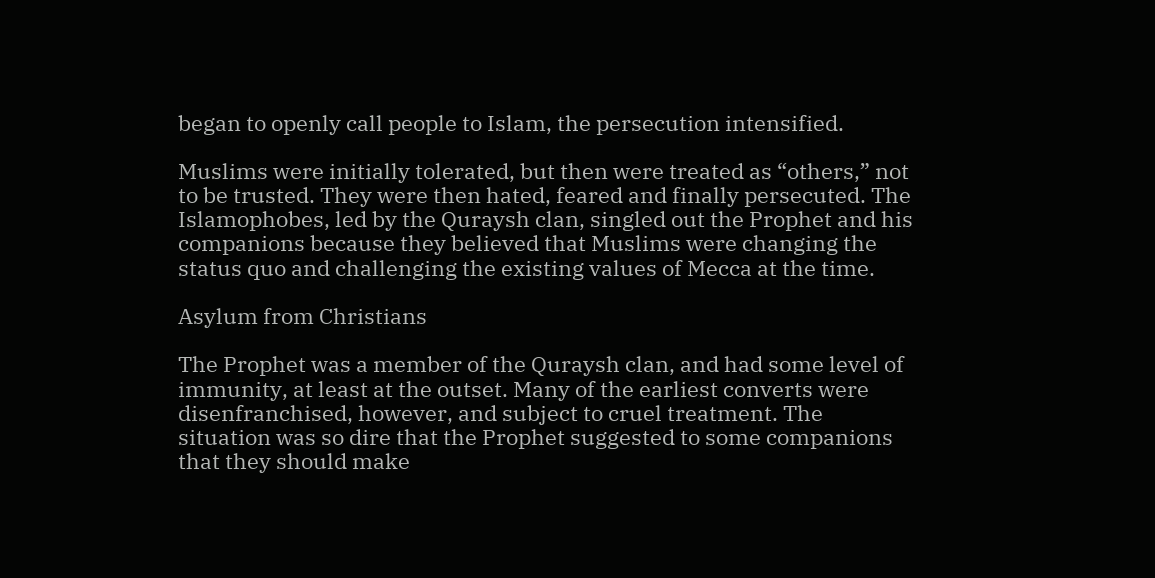began to openly call people to Islam, the persecution intensified.

Muslims were initially tolerated, but then were treated as “others,” not to be trusted. They were then hated, feared and finally persecuted. The Islamophobes, led by the Quraysh clan, singled out the Prophet and his companions because they believed that Muslims were changing the status quo and challenging the existing values of Mecca at the time.

Asylum from Christians

The Prophet was a member of the Quraysh clan, and had some level of immunity, at least at the outset. Many of the earliest converts were disenfranchised, however, and subject to cruel treatment. The situation was so dire that the Prophet suggested to some companions that they should make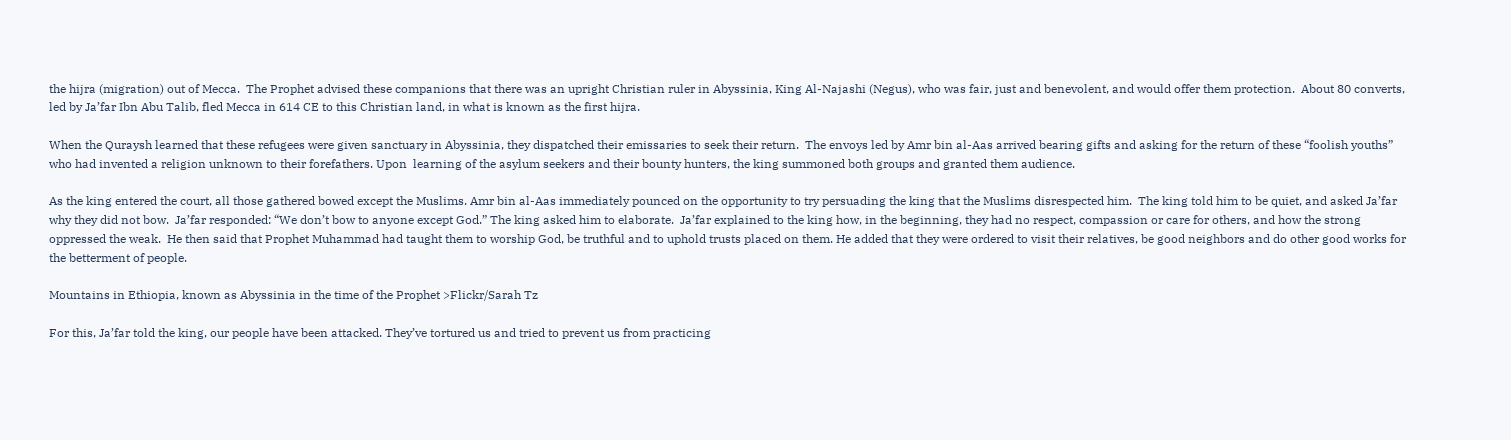the hijra (migration) out of Mecca.  The Prophet advised these companions that there was an upright Christian ruler in Abyssinia, King Al-Najashi (Negus), who was fair, just and benevolent, and would offer them protection.  About 80 converts, led by Ja’far Ibn Abu Talib, fled Mecca in 614 CE to this Christian land, in what is known as the first hijra.

When the Quraysh learned that these refugees were given sanctuary in Abyssinia, they dispatched their emissaries to seek their return.  The envoys led by Amr bin al-Aas arrived bearing gifts and asking for the return of these “foolish youths” who had invented a religion unknown to their forefathers. Upon  learning of the asylum seekers and their bounty hunters, the king summoned both groups and granted them audience.

As the king entered the court, all those gathered bowed except the Muslims. Amr bin al-Aas immediately pounced on the opportunity to try persuading the king that the Muslims disrespected him.  The king told him to be quiet, and asked Ja’far why they did not bow.  Ja’far responded: “We don’t bow to anyone except God.” The king asked him to elaborate.  Ja’far explained to the king how, in the beginning, they had no respect, compassion or care for others, and how the strong oppressed the weak.  He then said that Prophet Muhammad had taught them to worship God, be truthful and to uphold trusts placed on them. He added that they were ordered to visit their relatives, be good neighbors and do other good works for the betterment of people.

Mountains in Ethiopia, known as Abyssinia in the time of the Prophet >Flickr/Sarah Tz

For this, Ja’far told the king, our people have been attacked. They’ve tortured us and tried to prevent us from practicing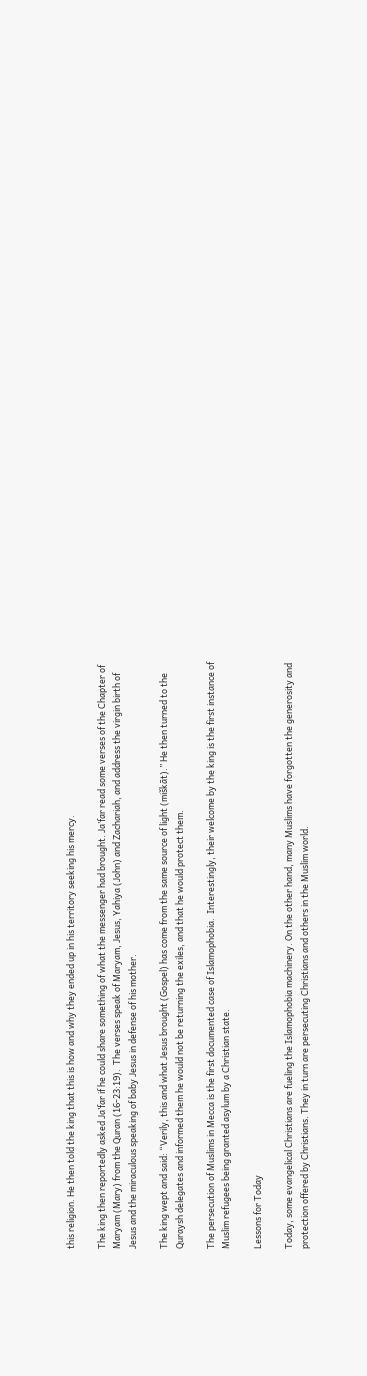this religion. He then told the king that this is how and why they ended up in his territory seeking his mercy.

The king then reportedly asked Ja’far if he could share something of what the messenger had brought. Ja’far read some verses of the Chapter of Maryam (Mary) from the Quran (16-23:19).  The verses speak of Maryam, Jesus, Yahiya (John) and Zachariah, and address the virgin birth of Jesus and the miraculous speaking of baby Jesus in defense of his mother.

The king wept and said: “Verily, this and what Jesus brought (Gospel) has come from the same source of light (miškāt).” He then turned to the Quraysh delegates and informed them he would not be returning the exiles, and that he would protect them.

The persecution of Muslims in Mecca is the first documented case of Islamophobia.  Interestingly, their welcome by the king is the first instance of Muslim refugees being granted asylum by a Christian state.

Lessons for Today

Today, some evangelical Christians are fueling the Islamophobia machinery. On the other hand, many Muslims have forgotten the generosity and protection offered by Christians. They in turn are persecuting Christians and others in the Muslim world.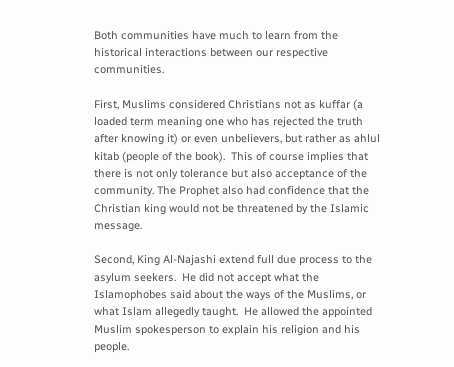Both communities have much to learn from the historical interactions between our respective communities.

First, Muslims considered Christians not as kuffar (a loaded term meaning one who has rejected the truth after knowing it) or even unbelievers, but rather as ahlul kitab (people of the book).  This of course implies that there is not only tolerance but also acceptance of the community. The Prophet also had confidence that the Christian king would not be threatened by the Islamic message.

Second, King Al-Najashi extend full due process to the asylum seekers.  He did not accept what the Islamophobes said about the ways of the Muslims, or what Islam allegedly taught.  He allowed the appointed Muslim spokesperson to explain his religion and his people.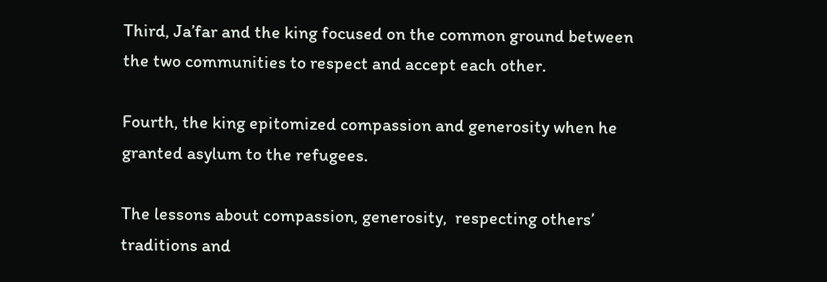Third, Ja’far and the king focused on the common ground between the two communities to respect and accept each other.

Fourth, the king epitomized compassion and generosity when he granted asylum to the refugees.

The lessons about compassion, generosity,  respecting others’ traditions and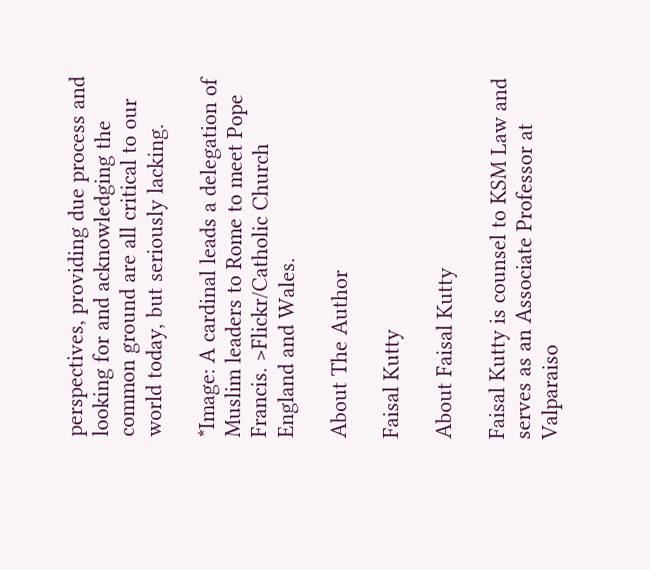perspectives, providing due process and looking for and acknowledging the common ground are all critical to our world today, but seriously lacking.

*Image: A cardinal leads a delegation of Muslim leaders to Rome to meet Pope Francis. >Flickr/Catholic Church England and Wales.

About The Author

Faisal Kutty

About Faisal Kutty

Faisal Kutty is counsel to KSM Law and serves as an Associate Professor at Valparaiso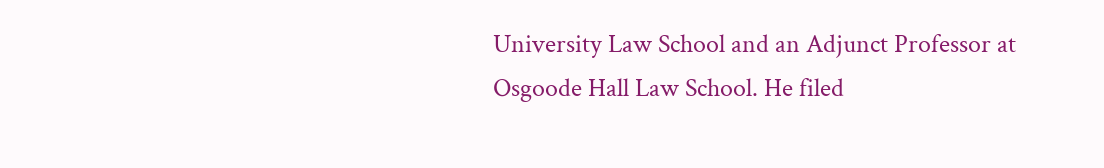University Law School and an Adjunct Professor at Osgoode Hall Law School. He filed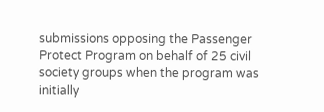submissions opposing the Passenger Protect Program on behalf of 25 civil society groups when the program was initially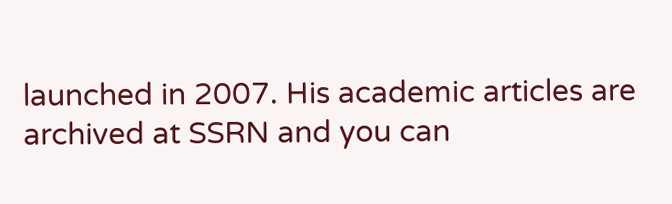launched in 2007. His academic articles are archived at SSRN and you can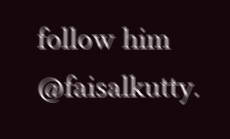follow him @faisalkutty.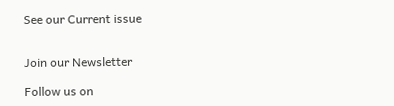See our Current issue


Join our Newsletter

Follow us on